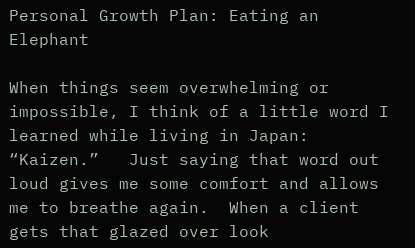Personal Growth Plan: Eating an Elephant

When things seem overwhelming or impossible, I think of a little word I learned while living in Japan:  “Kaizen.”   Just saying that word out loud gives me some comfort and allows me to breathe again.  When a client gets that glazed over look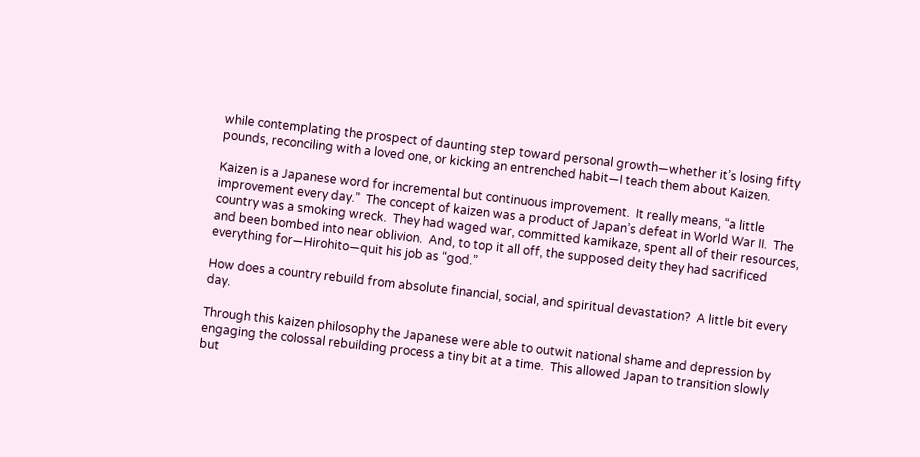while contemplating the prospect of daunting step toward personal growth—whether it’s losing fifty pounds, reconciling with a loved one, or kicking an entrenched habit—I teach them about Kaizen.

Kaizen is a Japanese word for incremental but continuous improvement.  It really means, “a little improvement every day.”  The concept of kaizen was a product of Japan’s defeat in World War II.  The country was a smoking wreck.  They had waged war, committed kamikaze, spent all of their resources, and been bombed into near oblivion.  And, to top it all off, the supposed deity they had sacrificed everything for—Hirohito—quit his job as “god.”

How does a country rebuild from absolute financial, social, and spiritual devastation?  A little bit every day.

Through this kaizen philosophy the Japanese were able to outwit national shame and depression by engaging the colossal rebuilding process a tiny bit at a time.  This allowed Japan to transition slowly but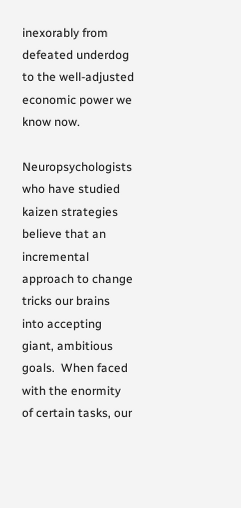inexorably from defeated underdog to the well-adjusted economic power we know now.

Neuropsychologists who have studied kaizen strategies believe that an incremental approach to change tricks our brains into accepting giant, ambitious goals.  When faced with the enormity of certain tasks, our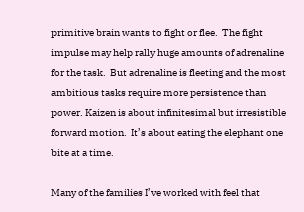primitive brain wants to fight or flee.  The fight impulse may help rally huge amounts of adrenaline for the task.  But adrenaline is fleeting and the most ambitious tasks require more persistence than power. Kaizen is about infinitesimal but irresistible forward motion.  It’s about eating the elephant one bite at a time.

Many of the families I’ve worked with feel that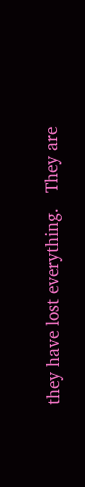they have lost everything.   They are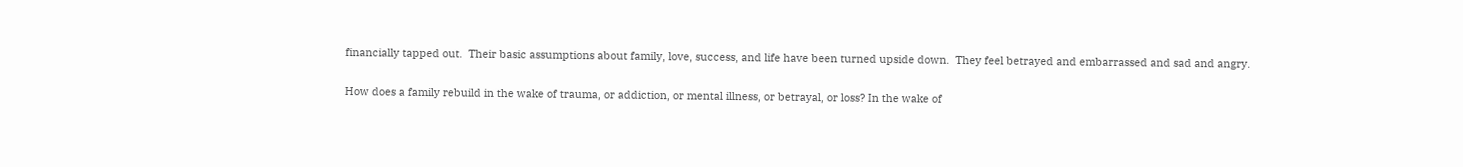financially tapped out.  Their basic assumptions about family, love, success, and life have been turned upside down.  They feel betrayed and embarrassed and sad and angry.

How does a family rebuild in the wake of trauma, or addiction, or mental illness, or betrayal, or loss? In the wake of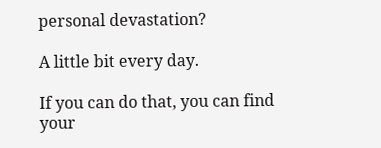personal devastation?

A little bit every day.

If you can do that, you can find your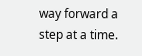way forward a step at a time.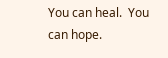You can heal.  You can hope.